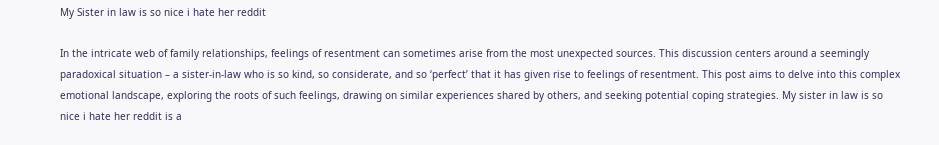My Sister in law is so nice i hate her reddit

In the intricate web of family relationships, feelings of resentment can sometimes arise from the most unexpected sources. This discussion centers around a seemingly paradoxical situation – a sister-in-law who is so kind, so considerate, and so ‘perfect’ that it has given rise to feelings of resentment. This post aims to delve into this complex emotional landscape, exploring the roots of such feelings, drawing on similar experiences shared by others, and seeking potential coping strategies. My sister in law is so nice i hate her reddit is a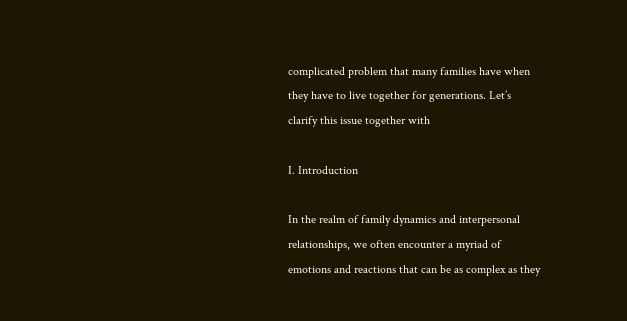complicated problem that many families have when they have to live together for generations. Let’s clarify this issue together with

I. Introduction

In the realm of family dynamics and interpersonal relationships, we often encounter a myriad of emotions and reactions that can be as complex as they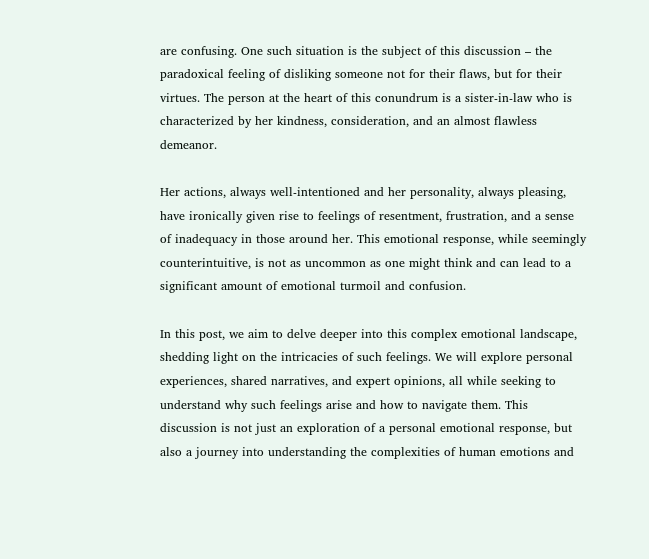are confusing. One such situation is the subject of this discussion – the paradoxical feeling of disliking someone not for their flaws, but for their virtues. The person at the heart of this conundrum is a sister-in-law who is characterized by her kindness, consideration, and an almost flawless demeanor.

Her actions, always well-intentioned and her personality, always pleasing, have ironically given rise to feelings of resentment, frustration, and a sense of inadequacy in those around her. This emotional response, while seemingly counterintuitive, is not as uncommon as one might think and can lead to a significant amount of emotional turmoil and confusion.

In this post, we aim to delve deeper into this complex emotional landscape, shedding light on the intricacies of such feelings. We will explore personal experiences, shared narratives, and expert opinions, all while seeking to understand why such feelings arise and how to navigate them. This discussion is not just an exploration of a personal emotional response, but also a journey into understanding the complexities of human emotions and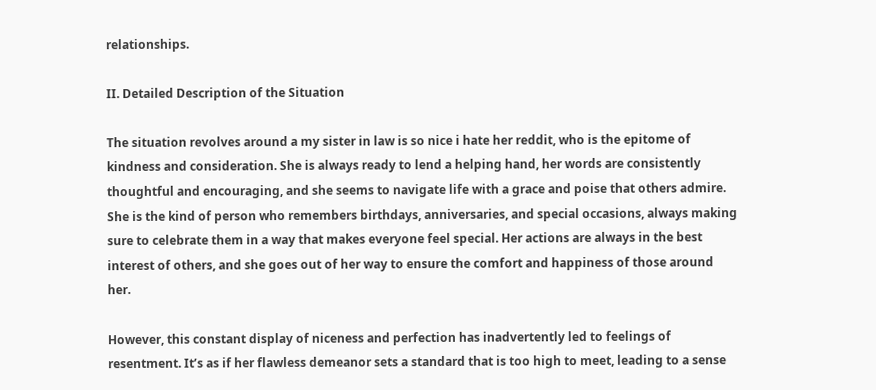relationships.

II. Detailed Description of the Situation

The situation revolves around a my sister in law is so nice i hate her reddit, who is the epitome of kindness and consideration. She is always ready to lend a helping hand, her words are consistently thoughtful and encouraging, and she seems to navigate life with a grace and poise that others admire. She is the kind of person who remembers birthdays, anniversaries, and special occasions, always making sure to celebrate them in a way that makes everyone feel special. Her actions are always in the best interest of others, and she goes out of her way to ensure the comfort and happiness of those around her.

However, this constant display of niceness and perfection has inadvertently led to feelings of resentment. It’s as if her flawless demeanor sets a standard that is too high to meet, leading to a sense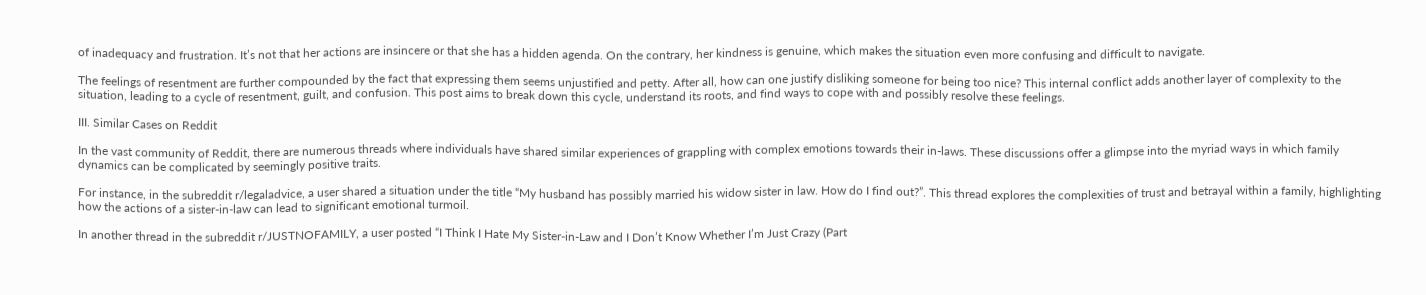of inadequacy and frustration. It’s not that her actions are insincere or that she has a hidden agenda. On the contrary, her kindness is genuine, which makes the situation even more confusing and difficult to navigate.

The feelings of resentment are further compounded by the fact that expressing them seems unjustified and petty. After all, how can one justify disliking someone for being too nice? This internal conflict adds another layer of complexity to the situation, leading to a cycle of resentment, guilt, and confusion. This post aims to break down this cycle, understand its roots, and find ways to cope with and possibly resolve these feelings.

III. Similar Cases on Reddit

In the vast community of Reddit, there are numerous threads where individuals have shared similar experiences of grappling with complex emotions towards their in-laws. These discussions offer a glimpse into the myriad ways in which family dynamics can be complicated by seemingly positive traits.

For instance, in the subreddit r/legaladvice, a user shared a situation under the title “My husband has possibly married his widow sister in law. How do I find out?”. This thread explores the complexities of trust and betrayal within a family, highlighting how the actions of a sister-in-law can lead to significant emotional turmoil.

In another thread in the subreddit r/JUSTNOFAMILY, a user posted “I Think I Hate My Sister-in-Law and I Don’t Know Whether I’m Just Crazy (Part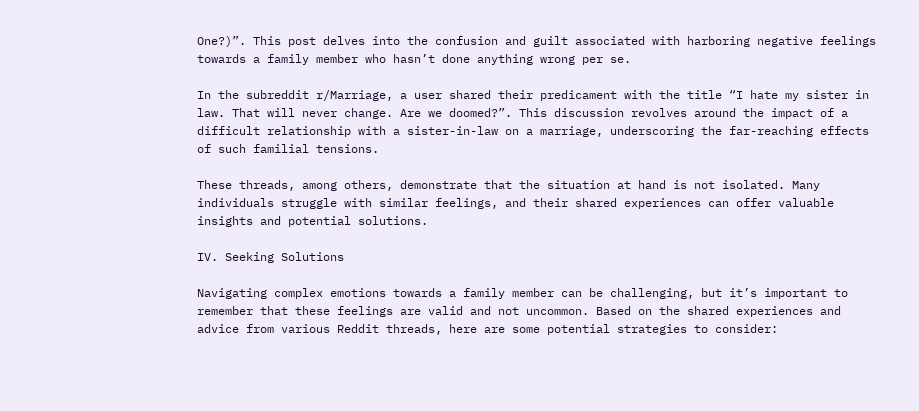One?)”. This post delves into the confusion and guilt associated with harboring negative feelings towards a family member who hasn’t done anything wrong per se.

In the subreddit r/Marriage, a user shared their predicament with the title “I hate my sister in law. That will never change. Are we doomed?”. This discussion revolves around the impact of a difficult relationship with a sister-in-law on a marriage, underscoring the far-reaching effects of such familial tensions.

These threads, among others, demonstrate that the situation at hand is not isolated. Many individuals struggle with similar feelings, and their shared experiences can offer valuable insights and potential solutions.

IV. Seeking Solutions

Navigating complex emotions towards a family member can be challenging, but it’s important to remember that these feelings are valid and not uncommon. Based on the shared experiences and advice from various Reddit threads, here are some potential strategies to consider: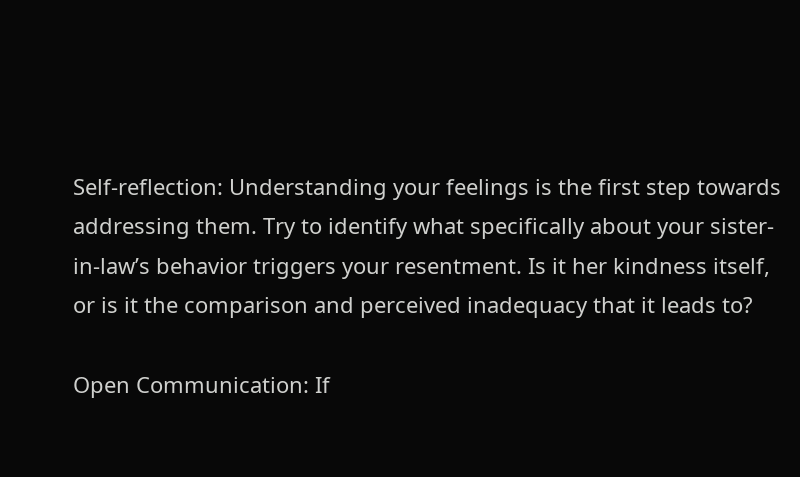Self-reflection: Understanding your feelings is the first step towards addressing them. Try to identify what specifically about your sister-in-law’s behavior triggers your resentment. Is it her kindness itself, or is it the comparison and perceived inadequacy that it leads to?

Open Communication: If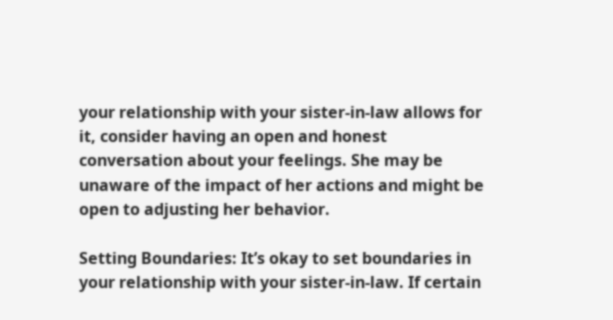your relationship with your sister-in-law allows for it, consider having an open and honest conversation about your feelings. She may be unaware of the impact of her actions and might be open to adjusting her behavior.

Setting Boundaries: It’s okay to set boundaries in your relationship with your sister-in-law. If certain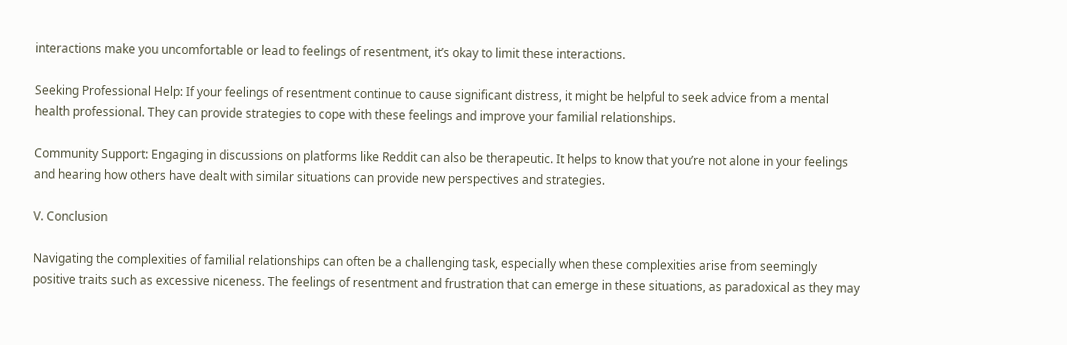interactions make you uncomfortable or lead to feelings of resentment, it’s okay to limit these interactions.

Seeking Professional Help: If your feelings of resentment continue to cause significant distress, it might be helpful to seek advice from a mental health professional. They can provide strategies to cope with these feelings and improve your familial relationships.

Community Support: Engaging in discussions on platforms like Reddit can also be therapeutic. It helps to know that you’re not alone in your feelings and hearing how others have dealt with similar situations can provide new perspectives and strategies.

V. Conclusion

Navigating the complexities of familial relationships can often be a challenging task, especially when these complexities arise from seemingly positive traits such as excessive niceness. The feelings of resentment and frustration that can emerge in these situations, as paradoxical as they may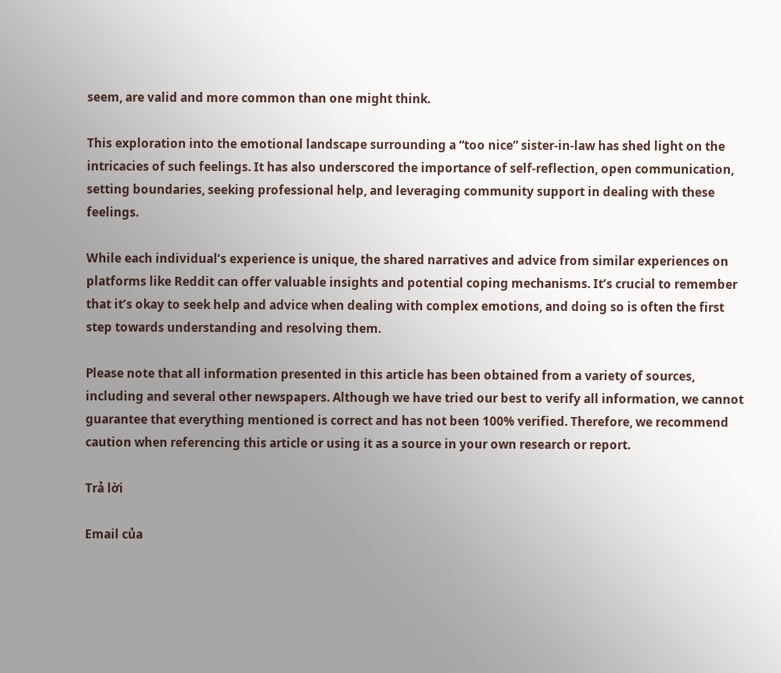seem, are valid and more common than one might think.

This exploration into the emotional landscape surrounding a “too nice” sister-in-law has shed light on the intricacies of such feelings. It has also underscored the importance of self-reflection, open communication, setting boundaries, seeking professional help, and leveraging community support in dealing with these feelings.

While each individual’s experience is unique, the shared narratives and advice from similar experiences on platforms like Reddit can offer valuable insights and potential coping mechanisms. It’s crucial to remember that it’s okay to seek help and advice when dealing with complex emotions, and doing so is often the first step towards understanding and resolving them.

Please note that all information presented in this article has been obtained from a variety of sources, including and several other newspapers. Although we have tried our best to verify all information, we cannot guarantee that everything mentioned is correct and has not been 100% verified. Therefore, we recommend caution when referencing this article or using it as a source in your own research or report.

Trả lời

Email của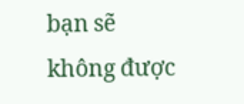bạn sẽ không được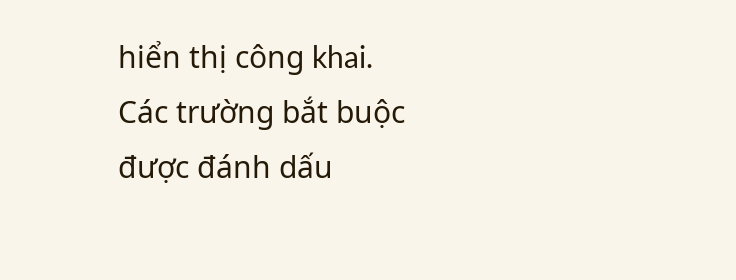hiển thị công khai. Các trường bắt buộc được đánh dấu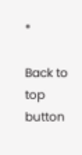*

Back to top button